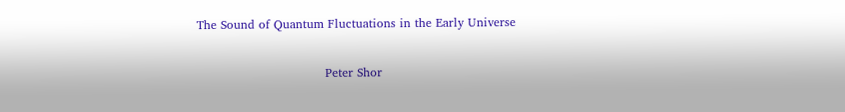The Sound of Quantum Fluctuations in the Early Universe

                                Peter Shor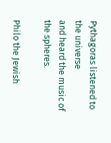Pythagoras listened to the universe
and heard the music of the spheres.

Philo the Jewish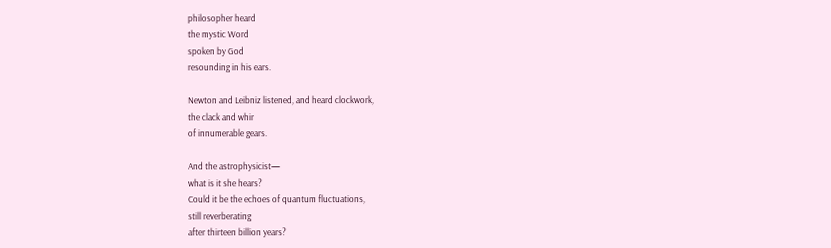philosopher heard
the mystic Word
spoken by God
resounding in his ears.

Newton and Leibniz listened, and heard clockwork,
the clack and whir
of innumerable gears.

And the astrophysicist—
what is it she hears?
Could it be the echoes of quantum fluctuations,
still reverberating
after thirteen billion years?